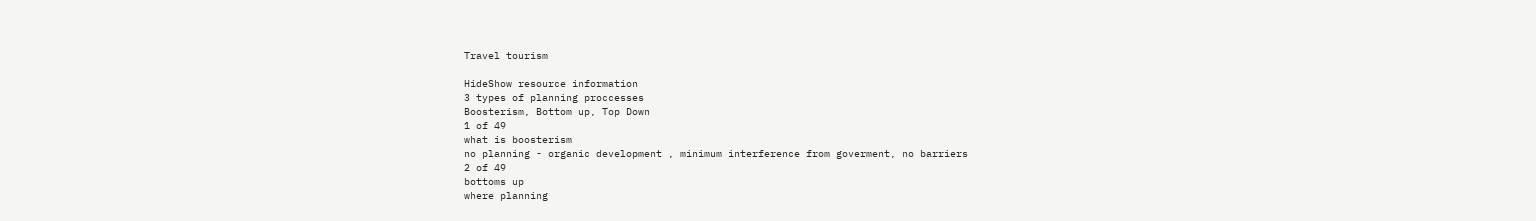Travel tourism

HideShow resource information
3 types of planning proccesses
Boosterism, Bottom up, Top Down
1 of 49
what is boosterism
no planning - organic development , minimum interference from goverment, no barriers
2 of 49
bottoms up
where planning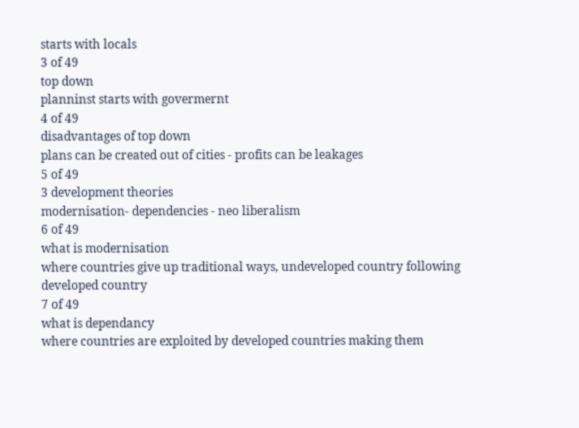starts with locals
3 of 49
top down
planninst starts with govermernt
4 of 49
disadvantages of top down
plans can be created out of cities - profits can be leakages
5 of 49
3 development theories
modernisation- dependencies - neo liberalism
6 of 49
what is modernisation
where countries give up traditional ways, undeveloped country following developed country
7 of 49
what is dependancy
where countries are exploited by developed countries making them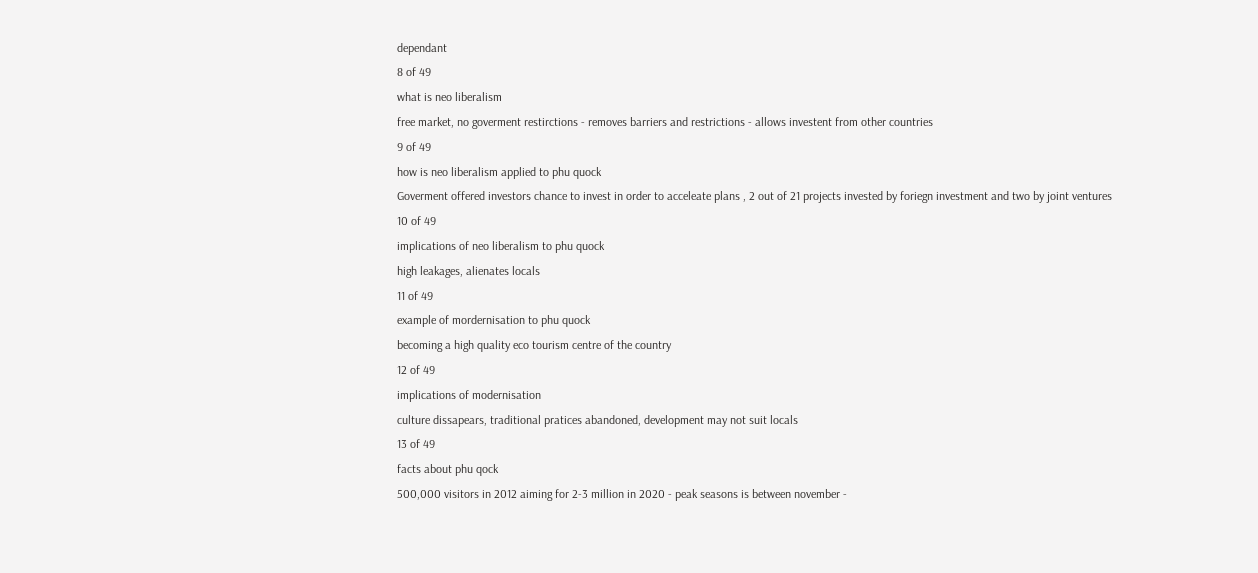dependant
8 of 49
what is neo liberalism
free market, no goverment restirctions - removes barriers and restrictions - allows investent from other countries
9 of 49
how is neo liberalism applied to phu quock
Goverment offered investors chance to invest in order to acceleate plans , 2 out of 21 projects invested by foriegn investment and two by joint ventures
10 of 49
implications of neo liberalism to phu quock
high leakages, alienates locals
11 of 49
example of mordernisation to phu quock
becoming a high quality eco tourism centre of the country
12 of 49
implications of modernisation
culture dissapears, traditional pratices abandoned, development may not suit locals
13 of 49
facts about phu qock
500,000 visitors in 2012 aiming for 2-3 million in 2020 - peak seasons is between november -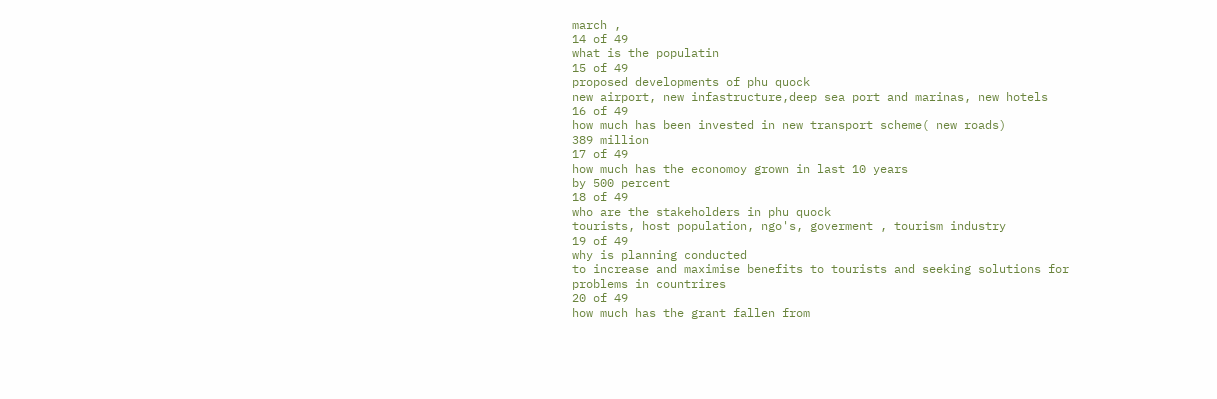march ,
14 of 49
what is the populatin
15 of 49
proposed developments of phu quock
new airport, new infastructure,deep sea port and marinas, new hotels
16 of 49
how much has been invested in new transport scheme( new roads)
389 million
17 of 49
how much has the economoy grown in last 10 years
by 500 percent
18 of 49
who are the stakeholders in phu quock
tourists, host population, ngo's, goverment , tourism industry
19 of 49
why is planning conducted
to increase and maximise benefits to tourists and seeking solutions for problems in countrires
20 of 49
how much has the grant fallen from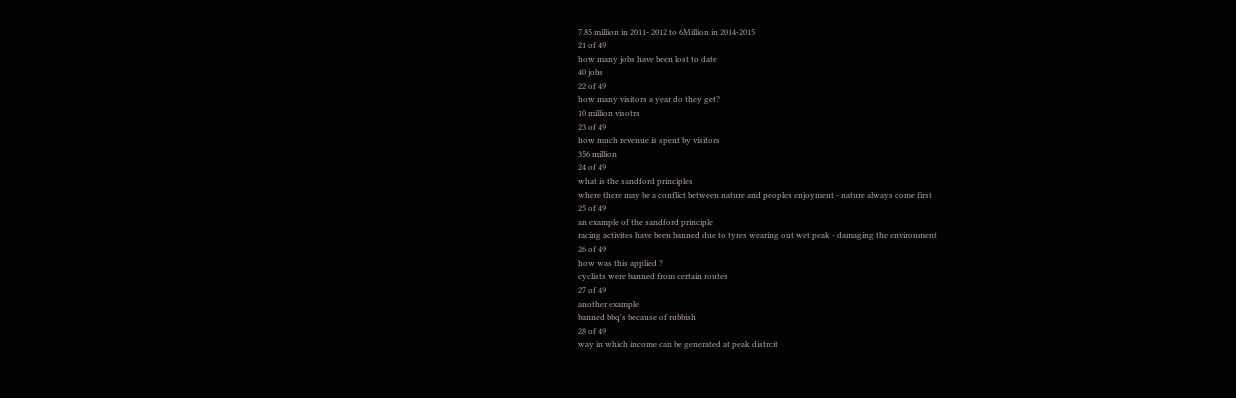7.85 million in 2011- 2012 to 6Million in 2014-2015
21 of 49
how many jobs have been lost to date
40 jobs
22 of 49
how many visitors a year do they get?
10 million visotrs
23 of 49
how much revenue is spent by visitors
356 million
24 of 49
what is the sandford principles
where there may be a conflict between nature and peoples enjoyment - nature always come first
25 of 49
an example of the sandford principle
racing activites have been banned due to tyres wearing out wet peak - damaging the environment
26 of 49
how was this applied ?
cyclists were banned from certain routes
27 of 49
another example
banned bbq's because of rubbish
28 of 49
way in which income can be generated at peak distrcit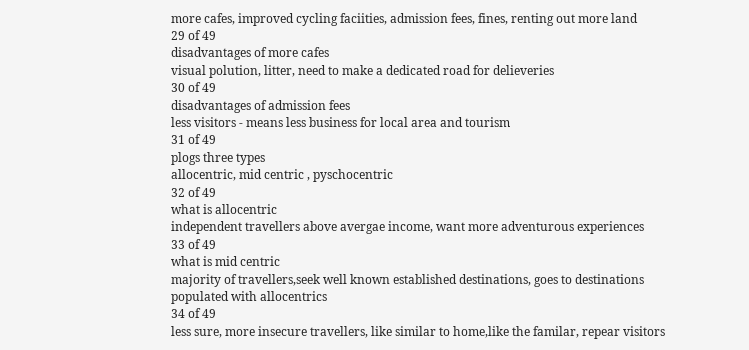more cafes, improved cycling faciities, admission fees, fines, renting out more land
29 of 49
disadvantages of more cafes
visual polution, litter, need to make a dedicated road for delieveries
30 of 49
disadvantages of admission fees
less visitors - means less business for local area and tourism
31 of 49
plogs three types
allocentric, mid centric , pyschocentric
32 of 49
what is allocentric
independent travellers above avergae income, want more adventurous experiences
33 of 49
what is mid centric
majority of travellers,seek well known established destinations, goes to destinations populated with allocentrics
34 of 49
less sure, more insecure travellers, like similar to home,like the familar, repear visitors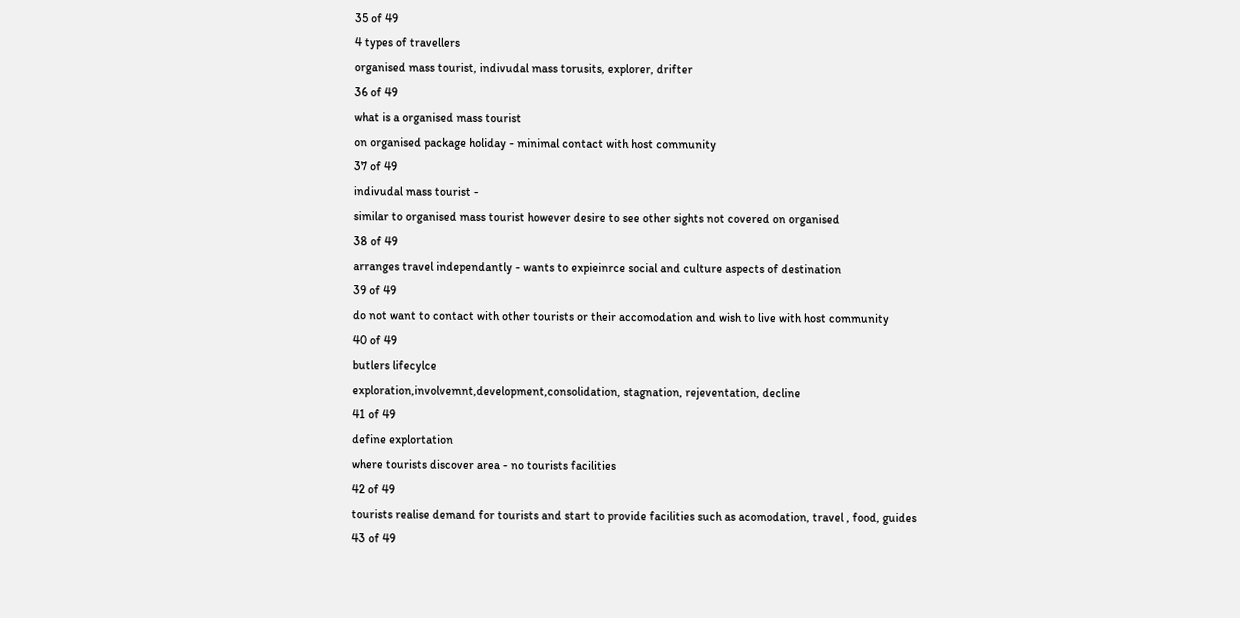35 of 49
4 types of travellers
organised mass tourist, indivudal mass torusits, explorer, drifter
36 of 49
what is a organised mass tourist
on organised package holiday - minimal contact with host community
37 of 49
indivudal mass tourist -
similar to organised mass tourist however desire to see other sights not covered on organised
38 of 49
arranges travel independantly - wants to expieinrce social and culture aspects of destination
39 of 49
do not want to contact with other tourists or their accomodation and wish to live with host community
40 of 49
butlers lifecylce
exploration,involvemnt,development,consolidation, stagnation, rejeventation, decline
41 of 49
define explortation
where tourists discover area - no tourists facilities
42 of 49
tourists realise demand for tourists and start to provide facilities such as acomodation, travel , food, guides
43 of 49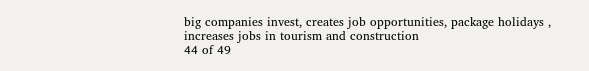big companies invest, creates job opportunities, package holidays , increases jobs in tourism and construction
44 of 49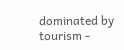dominated by tourism -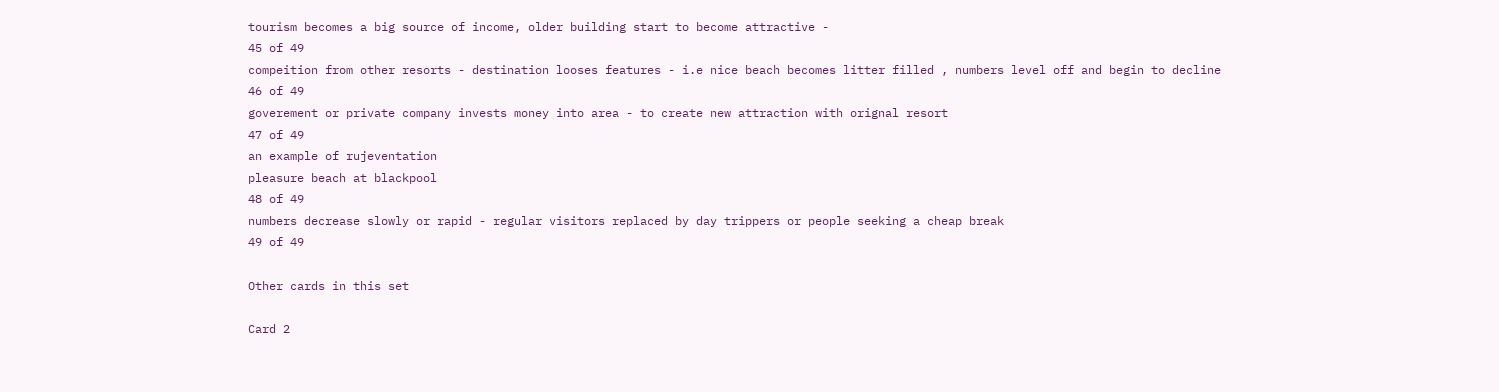tourism becomes a big source of income, older building start to become attractive -
45 of 49
compeition from other resorts - destination looses features - i.e nice beach becomes litter filled , numbers level off and begin to decline
46 of 49
goverement or private company invests money into area - to create new attraction with orignal resort
47 of 49
an example of rujeventation
pleasure beach at blackpool
48 of 49
numbers decrease slowly or rapid - regular visitors replaced by day trippers or people seeking a cheap break
49 of 49

Other cards in this set

Card 2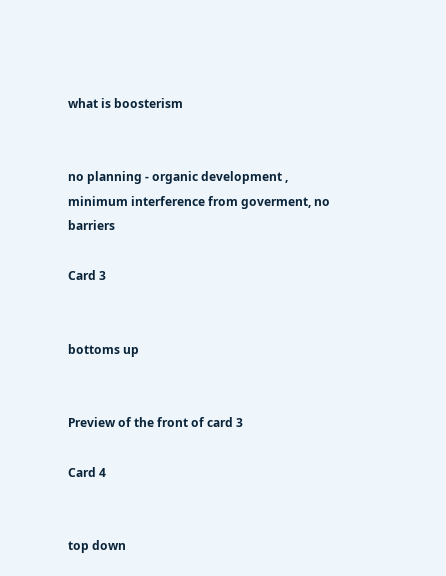what is boosterism


no planning - organic development , minimum interference from goverment, no barriers

Card 3


bottoms up


Preview of the front of card 3

Card 4


top down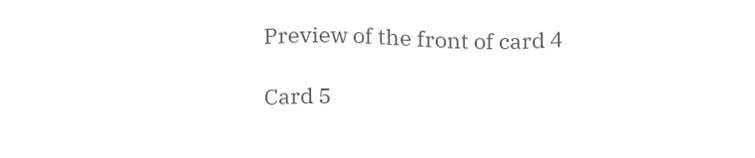Preview of the front of card 4

Card 5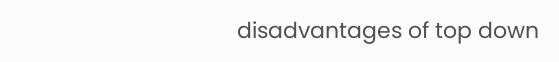disadvantages of top down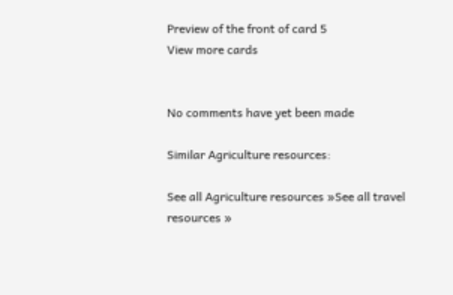Preview of the front of card 5
View more cards


No comments have yet been made

Similar Agriculture resources:

See all Agriculture resources »See all travel resources »